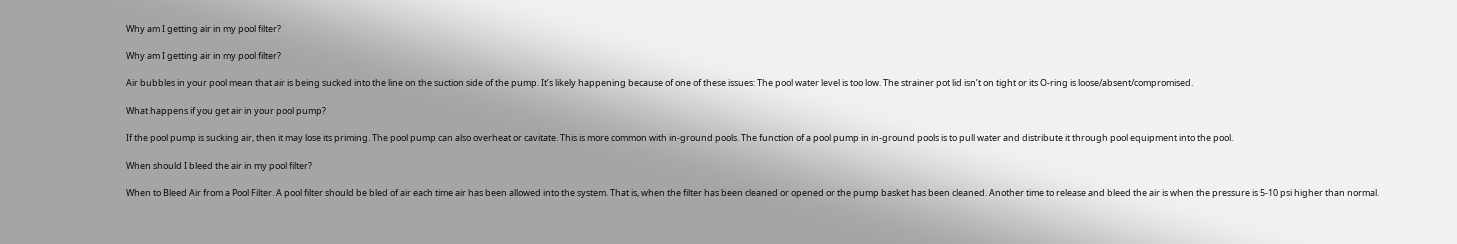Why am I getting air in my pool filter?

Why am I getting air in my pool filter?

Air bubbles in your pool mean that air is being sucked into the line on the suction side of the pump. It’s likely happening because of one of these issues: The pool water level is too low. The strainer pot lid isn’t on tight or its O-ring is loose/absent/compromised.

What happens if you get air in your pool pump?

If the pool pump is sucking air, then it may lose its priming. The pool pump can also overheat or cavitate. This is more common with in-ground pools. The function of a pool pump in in-ground pools is to pull water and distribute it through pool equipment into the pool.

When should I bleed the air in my pool filter?

When to Bleed Air from a Pool Filter. A pool filter should be bled of air each time air has been allowed into the system. That is, when the filter has been cleaned or opened or the pump basket has been cleaned. Another time to release and bleed the air is when the pressure is 5-10 psi higher than normal.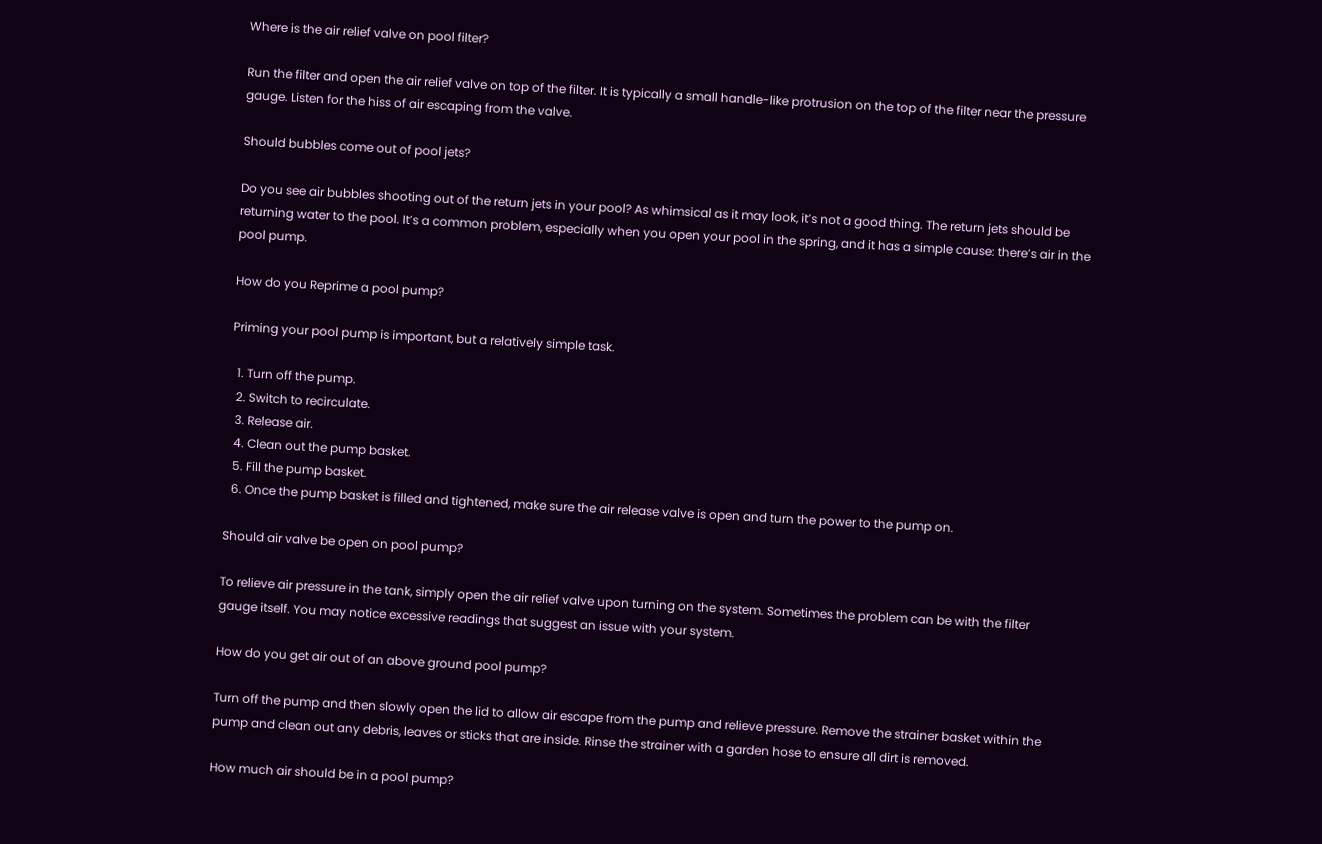Where is the air relief valve on pool filter?

Run the filter and open the air relief valve on top of the filter. It is typically a small handle-like protrusion on the top of the filter near the pressure gauge. Listen for the hiss of air escaping from the valve.

Should bubbles come out of pool jets?

Do you see air bubbles shooting out of the return jets in your pool? As whimsical as it may look, it’s not a good thing. The return jets should be returning water to the pool. It’s a common problem, especially when you open your pool in the spring, and it has a simple cause: there’s air in the pool pump.

How do you Reprime a pool pump?

Priming your pool pump is important, but a relatively simple task.

  1. Turn off the pump.
  2. Switch to recirculate.
  3. Release air.
  4. Clean out the pump basket.
  5. Fill the pump basket.
  6. Once the pump basket is filled and tightened, make sure the air release valve is open and turn the power to the pump on.

Should air valve be open on pool pump?

To relieve air pressure in the tank, simply open the air relief valve upon turning on the system. Sometimes the problem can be with the filter gauge itself. You may notice excessive readings that suggest an issue with your system.

How do you get air out of an above ground pool pump?

Turn off the pump and then slowly open the lid to allow air escape from the pump and relieve pressure. Remove the strainer basket within the pump and clean out any debris, leaves or sticks that are inside. Rinse the strainer with a garden hose to ensure all dirt is removed.

How much air should be in a pool pump?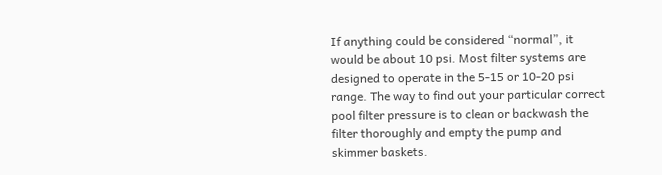If anything could be considered “normal”, it would be about 10 psi. Most filter systems are designed to operate in the 5-15 or 10-20 psi range. The way to find out your particular correct pool filter pressure is to clean or backwash the filter thoroughly and empty the pump and skimmer baskets.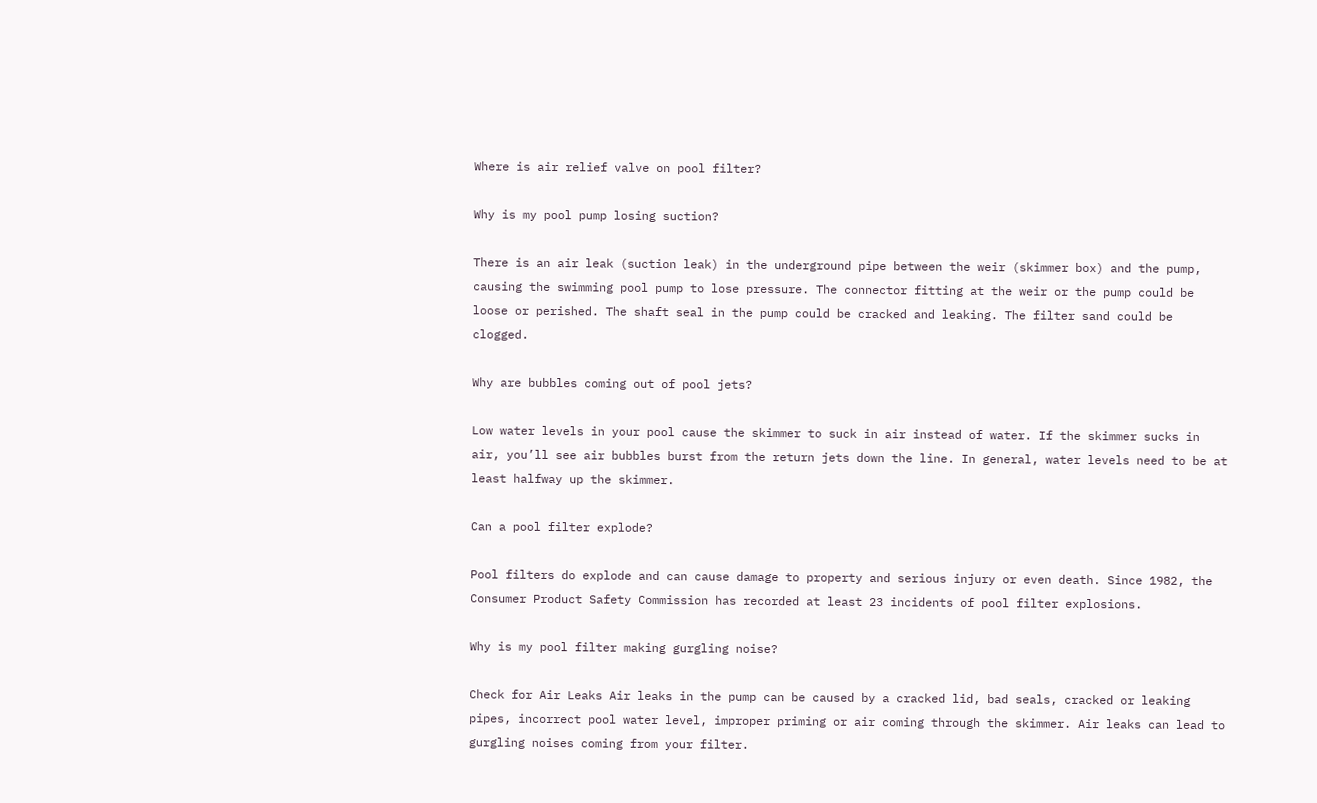Where is air relief valve on pool filter?

Why is my pool pump losing suction?

There is an air leak (suction leak) in the underground pipe between the weir (skimmer box) and the pump, causing the swimming pool pump to lose pressure. The connector fitting at the weir or the pump could be loose or perished. The shaft seal in the pump could be cracked and leaking. The filter sand could be clogged.

Why are bubbles coming out of pool jets?

Low water levels in your pool cause the skimmer to suck in air instead of water. If the skimmer sucks in air, you’ll see air bubbles burst from the return jets down the line. In general, water levels need to be at least halfway up the skimmer.

Can a pool filter explode?

Pool filters do explode and can cause damage to property and serious injury or even death. Since 1982, the Consumer Product Safety Commission has recorded at least 23 incidents of pool filter explosions.

Why is my pool filter making gurgling noise?

Check for Air Leaks Air leaks in the pump can be caused by a cracked lid, bad seals, cracked or leaking pipes, incorrect pool water level, improper priming or air coming through the skimmer. Air leaks can lead to gurgling noises coming from your filter.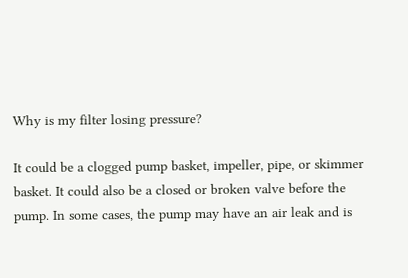Why is my filter losing pressure?

It could be a clogged pump basket, impeller, pipe, or skimmer basket. It could also be a closed or broken valve before the pump. In some cases, the pump may have an air leak and is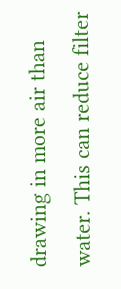drawing in more air than water. This can reduce filter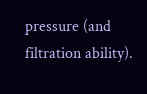pressure (and filtration ability).